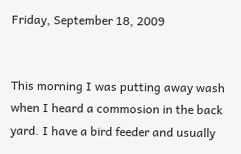Friday, September 18, 2009


This morning I was putting away wash when I heard a commosion in the back yard. I have a bird feeder and usually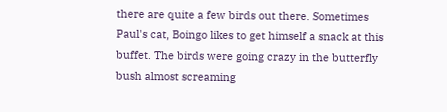there are quite a few birds out there. Sometimes Paul's cat, Boingo likes to get himself a snack at this buffet. The birds were going crazy in the butterfly bush almost screaming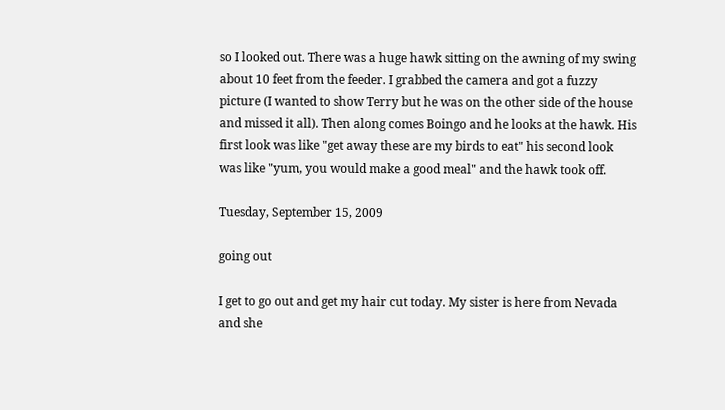so I looked out. There was a huge hawk sitting on the awning of my swing about 10 feet from the feeder. I grabbed the camera and got a fuzzy picture (I wanted to show Terry but he was on the other side of the house and missed it all). Then along comes Boingo and he looks at the hawk. His first look was like "get away these are my birds to eat" his second look was like "yum, you would make a good meal" and the hawk took off.

Tuesday, September 15, 2009

going out

I get to go out and get my hair cut today. My sister is here from Nevada and she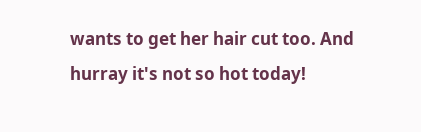wants to get her hair cut too. And hurray it's not so hot today!